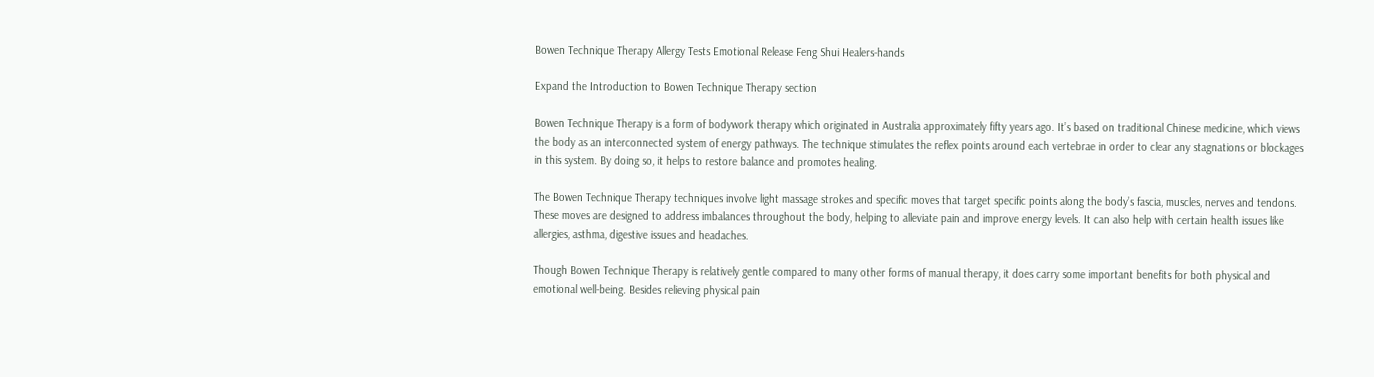Bowen Technique Therapy Allergy Tests Emotional Release Feng Shui Healers-hands

Expand the Introduction to Bowen Technique Therapy section

Bowen Technique Therapy is a form of bodywork therapy which originated in Australia approximately fifty years ago. It’s based on traditional Chinese medicine, which views the body as an interconnected system of energy pathways. The technique stimulates the reflex points around each vertebrae in order to clear any stagnations or blockages in this system. By doing so, it helps to restore balance and promotes healing.

The Bowen Technique Therapy techniques involve light massage strokes and specific moves that target specific points along the body’s fascia, muscles, nerves and tendons. These moves are designed to address imbalances throughout the body, helping to alleviate pain and improve energy levels. It can also help with certain health issues like allergies, asthma, digestive issues and headaches.

Though Bowen Technique Therapy is relatively gentle compared to many other forms of manual therapy, it does carry some important benefits for both physical and emotional well-being. Besides relieving physical pain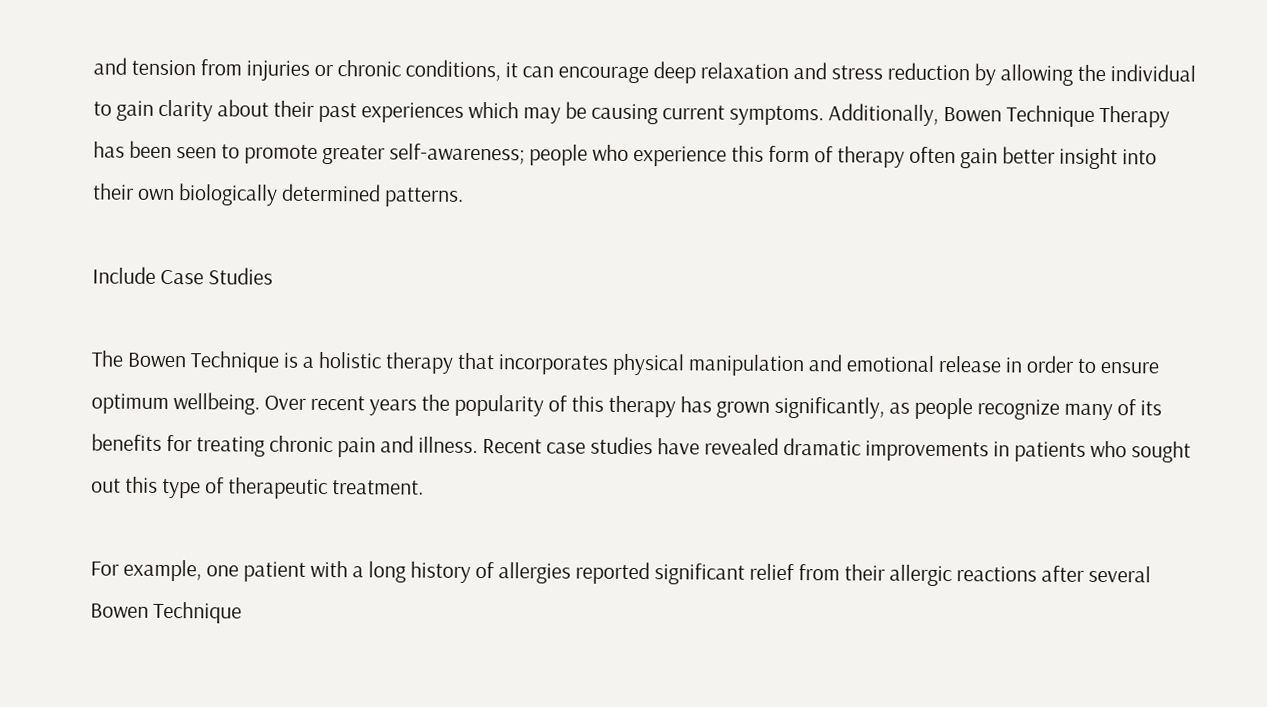and tension from injuries or chronic conditions, it can encourage deep relaxation and stress reduction by allowing the individual to gain clarity about their past experiences which may be causing current symptoms. Additionally, Bowen Technique Therapy has been seen to promote greater self-awareness; people who experience this form of therapy often gain better insight into their own biologically determined patterns.

Include Case Studies

The Bowen Technique is a holistic therapy that incorporates physical manipulation and emotional release in order to ensure optimum wellbeing. Over recent years the popularity of this therapy has grown significantly, as people recognize many of its benefits for treating chronic pain and illness. Recent case studies have revealed dramatic improvements in patients who sought out this type of therapeutic treatment.

For example, one patient with a long history of allergies reported significant relief from their allergic reactions after several Bowen Technique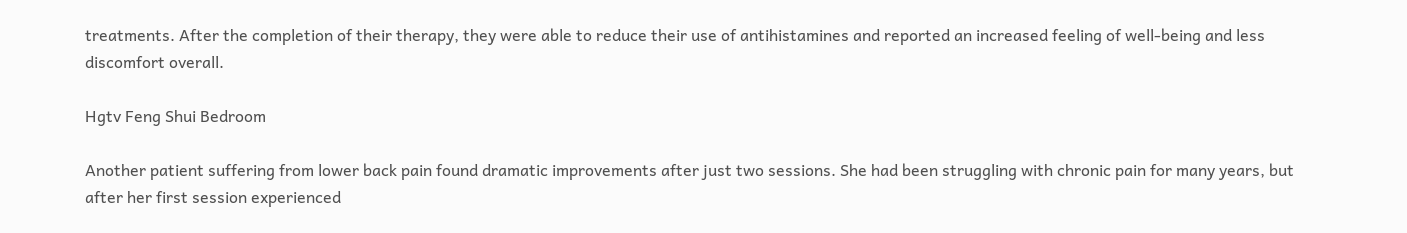treatments. After the completion of their therapy, they were able to reduce their use of antihistamines and reported an increased feeling of well-being and less discomfort overall.

Hgtv Feng Shui Bedroom

Another patient suffering from lower back pain found dramatic improvements after just two sessions. She had been struggling with chronic pain for many years, but after her first session experienced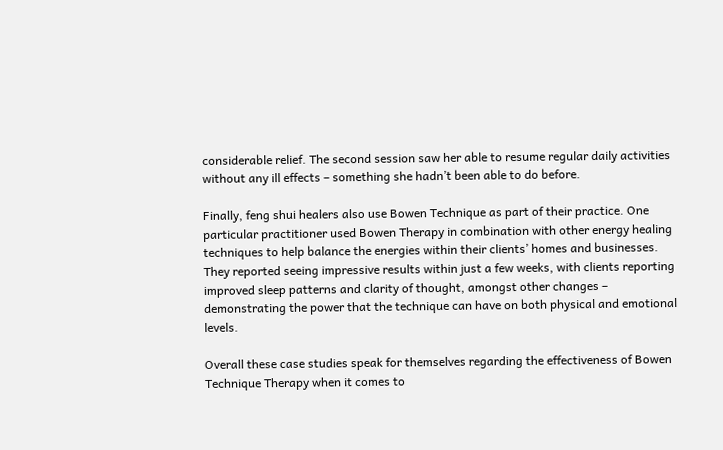considerable relief. The second session saw her able to resume regular daily activities without any ill effects – something she hadn’t been able to do before.

Finally, feng shui healers also use Bowen Technique as part of their practice. One particular practitioner used Bowen Therapy in combination with other energy healing techniques to help balance the energies within their clients’ homes and businesses. They reported seeing impressive results within just a few weeks, with clients reporting improved sleep patterns and clarity of thought, amongst other changes – demonstrating the power that the technique can have on both physical and emotional levels.

Overall these case studies speak for themselves regarding the effectiveness of Bowen Technique Therapy when it comes to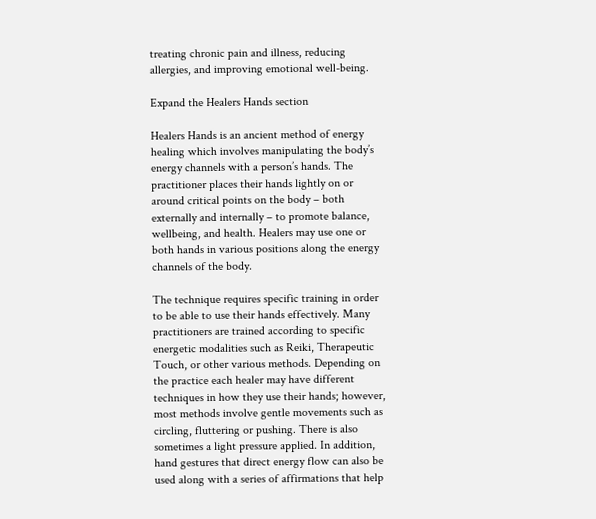treating chronic pain and illness, reducing allergies, and improving emotional well-being.

Expand the Healers Hands section

Healers Hands is an ancient method of energy healing which involves manipulating the body’s energy channels with a person’s hands. The practitioner places their hands lightly on or around critical points on the body – both externally and internally – to promote balance, wellbeing, and health. Healers may use one or both hands in various positions along the energy channels of the body.

The technique requires specific training in order to be able to use their hands effectively. Many practitioners are trained according to specific energetic modalities such as Reiki, Therapeutic Touch, or other various methods. Depending on the practice each healer may have different techniques in how they use their hands; however, most methods involve gentle movements such as circling, fluttering or pushing. There is also sometimes a light pressure applied. In addition, hand gestures that direct energy flow can also be used along with a series of affirmations that help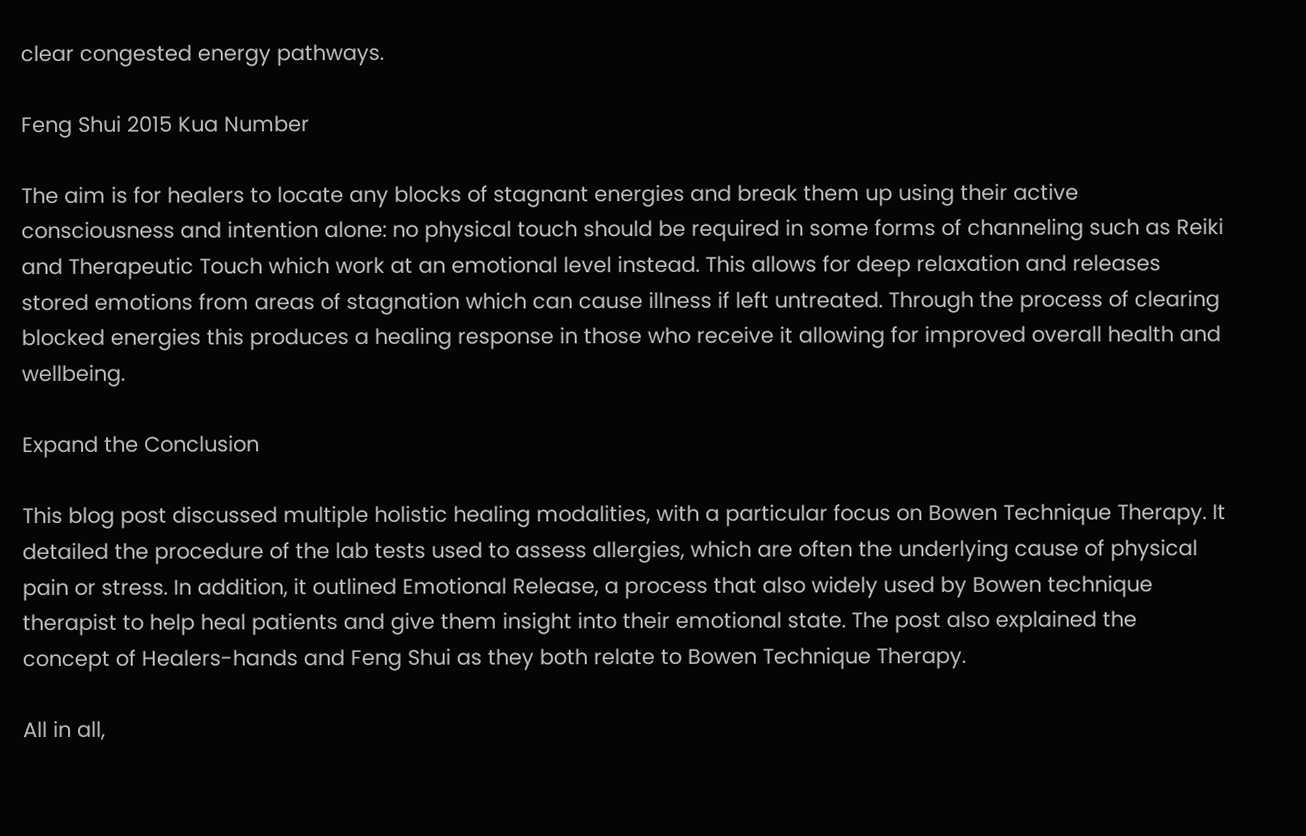clear congested energy pathways.

Feng Shui 2015 Kua Number

The aim is for healers to locate any blocks of stagnant energies and break them up using their active consciousness and intention alone: no physical touch should be required in some forms of channeling such as Reiki and Therapeutic Touch which work at an emotional level instead. This allows for deep relaxation and releases stored emotions from areas of stagnation which can cause illness if left untreated. Through the process of clearing blocked energies this produces a healing response in those who receive it allowing for improved overall health and wellbeing.

Expand the Conclusion

This blog post discussed multiple holistic healing modalities, with a particular focus on Bowen Technique Therapy. It detailed the procedure of the lab tests used to assess allergies, which are often the underlying cause of physical pain or stress. In addition, it outlined Emotional Release, a process that also widely used by Bowen technique therapist to help heal patients and give them insight into their emotional state. The post also explained the concept of Healers-hands and Feng Shui as they both relate to Bowen Technique Therapy.

All in all,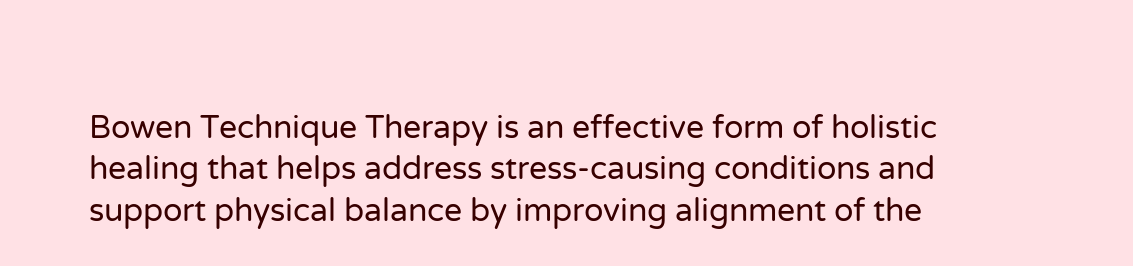Bowen Technique Therapy is an effective form of holistic healing that helps address stress-causing conditions and support physical balance by improving alignment of the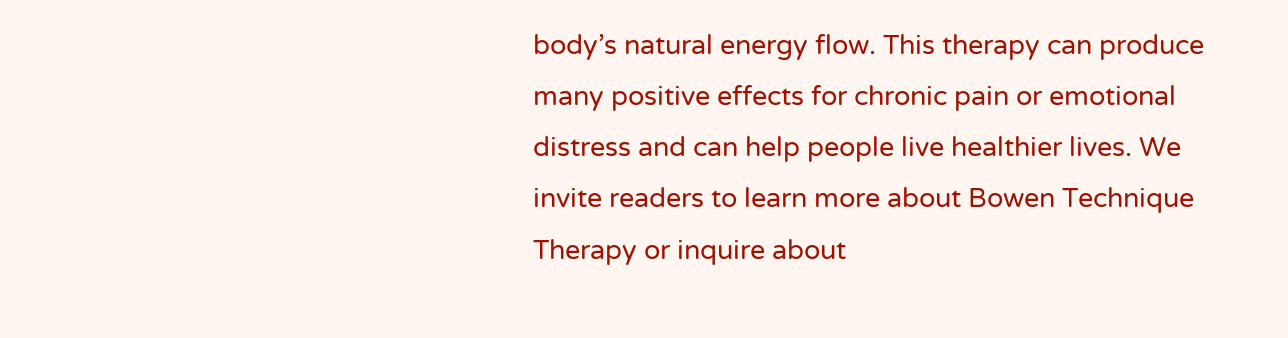body’s natural energy flow. This therapy can produce many positive effects for chronic pain or emotional distress and can help people live healthier lives. We invite readers to learn more about Bowen Technique Therapy or inquire about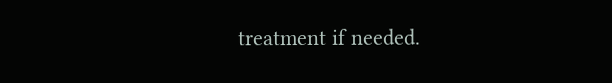treatment if needed.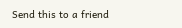Send this to a friend